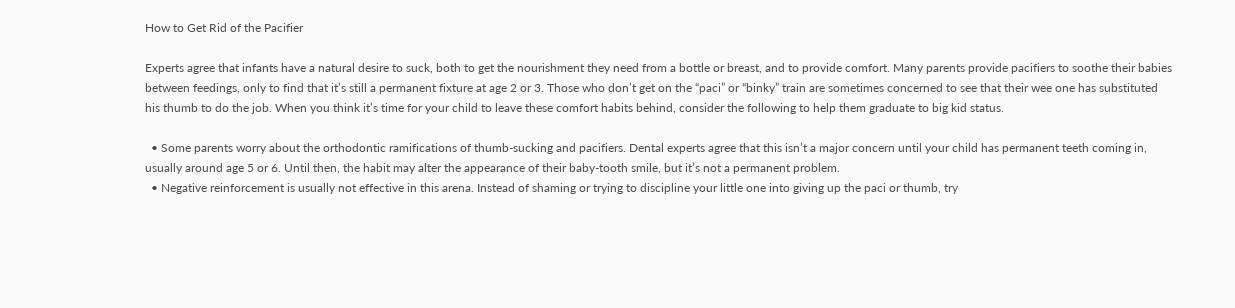How to Get Rid of the Pacifier

Experts agree that infants have a natural desire to suck, both to get the nourishment they need from a bottle or breast, and to provide comfort. Many parents provide pacifiers to soothe their babies between feedings, only to find that it’s still a permanent fixture at age 2 or 3. Those who don’t get on the “paci” or “binky” train are sometimes concerned to see that their wee one has substituted his thumb to do the job. When you think it’s time for your child to leave these comfort habits behind, consider the following to help them graduate to big kid status.

  • Some parents worry about the orthodontic ramifications of thumb-sucking and pacifiers. Dental experts agree that this isn’t a major concern until your child has permanent teeth coming in, usually around age 5 or 6. Until then, the habit may alter the appearance of their baby-tooth smile, but it’s not a permanent problem.
  • Negative reinforcement is usually not effective in this arena. Instead of shaming or trying to discipline your little one into giving up the paci or thumb, try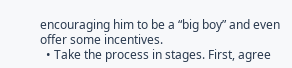encouraging him to be a “big boy” and even offer some incentives.
  • Take the process in stages. First, agree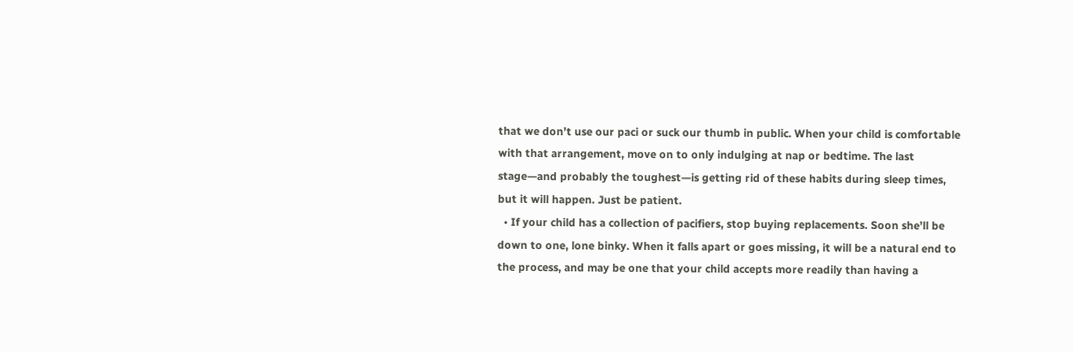that we don’t use our paci or suck our thumb in public. When your child is comfortable with that arrangement, move on to only indulging at nap or bedtime. The last stage—and probably the toughest—is getting rid of these habits during sleep times, but it will happen. Just be patient.
  • If your child has a collection of pacifiers, stop buying replacements. Soon she’ll be down to one, lone binky. When it falls apart or goes missing, it will be a natural end to the process, and may be one that your child accepts more readily than having a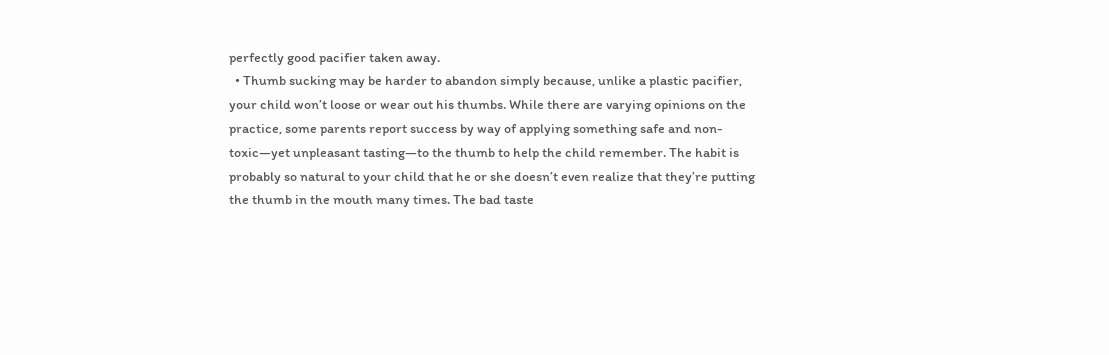perfectly good pacifier taken away.
  • Thumb sucking may be harder to abandon simply because, unlike a plastic pacifier, your child won’t loose or wear out his thumbs. While there are varying opinions on the practice, some parents report success by way of applying something safe and non-toxic—yet unpleasant tasting—to the thumb to help the child remember. The habit is probably so natural to your child that he or she doesn’t even realize that they’re putting the thumb in the mouth many times. The bad taste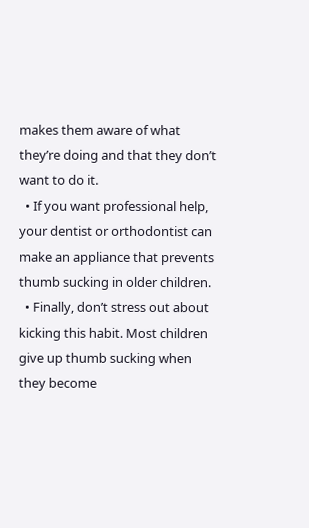makes them aware of what they’re doing and that they don’t want to do it.
  • If you want professional help, your dentist or orthodontist can make an appliance that prevents thumb sucking in older children.
  • Finally, don’t stress out about kicking this habit. Most children give up thumb sucking when they become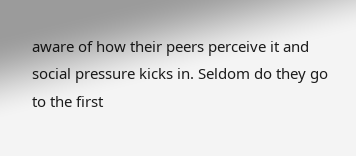aware of how their peers perceive it and social pressure kicks in. Seldom do they go to the first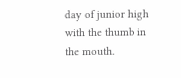day of junior high with the thumb in the mouth.